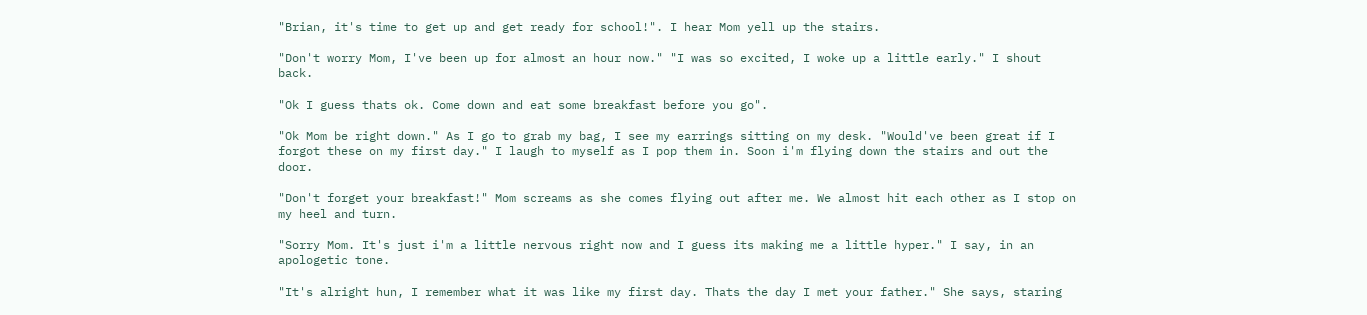"Brian, it's time to get up and get ready for school!". I hear Mom yell up the stairs.

"Don't worry Mom, I've been up for almost an hour now." "I was so excited, I woke up a little early." I shout back.

"Ok I guess thats ok. Come down and eat some breakfast before you go".

"Ok Mom be right down." As I go to grab my bag, I see my earrings sitting on my desk. "Would've been great if I forgot these on my first day." I laugh to myself as I pop them in. Soon i'm flying down the stairs and out the door.

"Don't forget your breakfast!" Mom screams as she comes flying out after me. We almost hit each other as I stop on my heel and turn.

"Sorry Mom. It's just i'm a little nervous right now and I guess its making me a little hyper." I say, in an apologetic tone.

"It's alright hun, I remember what it was like my first day. Thats the day I met your father." She says, staring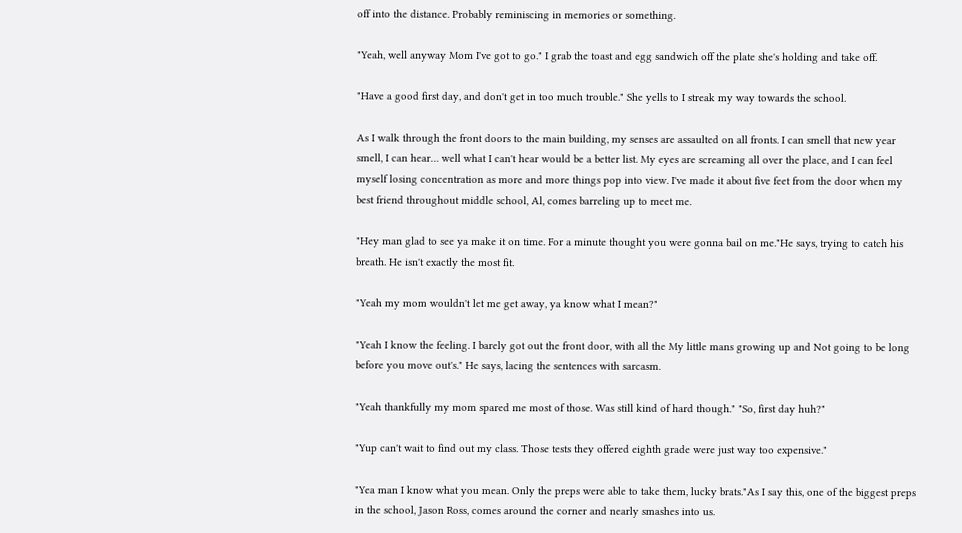off into the distance. Probably reminiscing in memories or something.

"Yeah, well anyway Mom I've got to go." I grab the toast and egg sandwich off the plate she's holding and take off.

"Have a good first day, and don't get in too much trouble." She yells to I streak my way towards the school.

As I walk through the front doors to the main building, my senses are assaulted on all fronts. I can smell that new year smell, I can hear… well what I can't hear would be a better list. My eyes are screaming all over the place, and I can feel myself losing concentration as more and more things pop into view. I've made it about five feet from the door when my best friend throughout middle school, Al, comes barreling up to meet me.

"Hey man glad to see ya make it on time. For a minute thought you were gonna bail on me."He says, trying to catch his breath. He isn't exactly the most fit.

"Yeah my mom wouldn't let me get away, ya know what I mean?"

"Yeah I know the feeling. I barely got out the front door, with all the My little mans growing up and Not going to be long before you move out's." He says, lacing the sentences with sarcasm.

"Yeah thankfully my mom spared me most of those. Was still kind of hard though." "So, first day huh?"

"Yup can't wait to find out my class. Those tests they offered eighth grade were just way too expensive."

"Yea man I know what you mean. Only the preps were able to take them, lucky brats."As I say this, one of the biggest preps in the school, Jason Ross, comes around the corner and nearly smashes into us.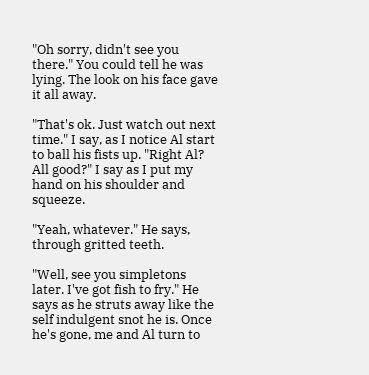"Oh sorry, didn't see you there." You could tell he was lying. The look on his face gave it all away.

"That's ok. Just watch out next time." I say, as I notice Al start to ball his fists up. "Right Al? All good?" I say as I put my hand on his shoulder and squeeze.

"Yeah, whatever." He says, through gritted teeth.

"Well, see you simpletons later. I've got fish to fry." He says as he struts away like the self indulgent snot he is. Once he's gone, me and Al turn to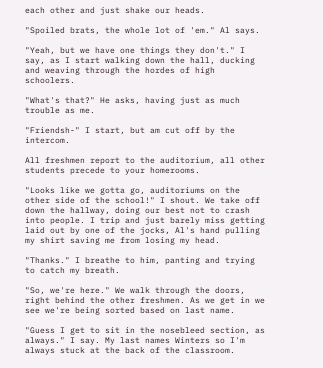each other and just shake our heads.

"Spoiled brats, the whole lot of 'em." Al says.

"Yeah, but we have one things they don't." I say, as I start walking down the hall, ducking and weaving through the hordes of high schoolers.

"What's that?" He asks, having just as much trouble as me.

"Friendsh-" I start, but am cut off by the intercom.

All freshmen report to the auditorium, all other students precede to your homerooms.

"Looks like we gotta go, auditoriums on the other side of the school!" I shout. We take off down the hallway, doing our best not to crash into people. I trip and just barely miss getting laid out by one of the jocks, Al's hand pulling my shirt saving me from losing my head.

"Thanks." I breathe to him, panting and trying to catch my breath.

"So, we're here." We walk through the doors, right behind the other freshmen. As we get in we see we're being sorted based on last name.

"Guess I get to sit in the nosebleed section, as always." I say. My last names Winters so I'm always stuck at the back of the classroom.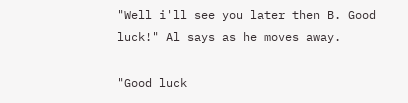"Well i'll see you later then B. Good luck!" Al says as he moves away.

"Good luck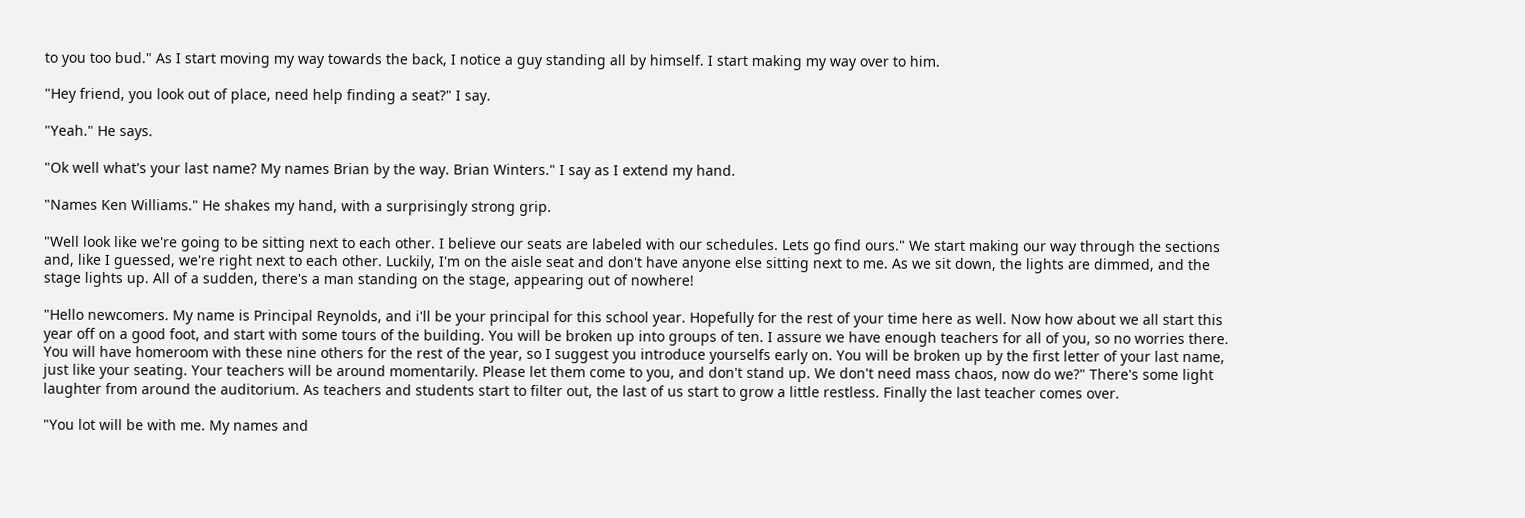to you too bud." As I start moving my way towards the back, I notice a guy standing all by himself. I start making my way over to him.

"Hey friend, you look out of place, need help finding a seat?" I say.

"Yeah." He says.

"Ok well what's your last name? My names Brian by the way. Brian Winters." I say as I extend my hand.

"Names Ken Williams." He shakes my hand, with a surprisingly strong grip.

"Well look like we're going to be sitting next to each other. I believe our seats are labeled with our schedules. Lets go find ours." We start making our way through the sections and, like I guessed, we're right next to each other. Luckily, I'm on the aisle seat and don't have anyone else sitting next to me. As we sit down, the lights are dimmed, and the stage lights up. All of a sudden, there's a man standing on the stage, appearing out of nowhere!

"Hello newcomers. My name is Principal Reynolds, and i'll be your principal for this school year. Hopefully for the rest of your time here as well. Now how about we all start this year off on a good foot, and start with some tours of the building. You will be broken up into groups of ten. I assure we have enough teachers for all of you, so no worries there. You will have homeroom with these nine others for the rest of the year, so I suggest you introduce yourselfs early on. You will be broken up by the first letter of your last name, just like your seating. Your teachers will be around momentarily. Please let them come to you, and don't stand up. We don't need mass chaos, now do we?" There's some light laughter from around the auditorium. As teachers and students start to filter out, the last of us start to grow a little restless. Finally the last teacher comes over.

"You lot will be with me. My names and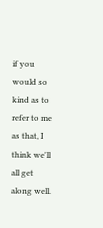if you would so kind as to refer to me as that, I think we'll all get along well.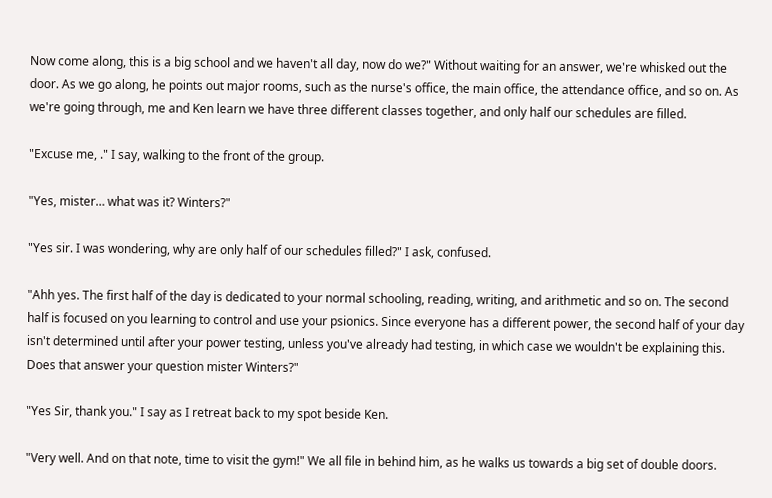Now come along, this is a big school and we haven't all day, now do we?" Without waiting for an answer, we're whisked out the door. As we go along, he points out major rooms, such as the nurse's office, the main office, the attendance office, and so on. As we're going through, me and Ken learn we have three different classes together, and only half our schedules are filled.

"Excuse me, ." I say, walking to the front of the group.

"Yes, mister… what was it? Winters?"

"Yes sir. I was wondering, why are only half of our schedules filled?" I ask, confused.

"Ahh yes. The first half of the day is dedicated to your normal schooling, reading, writing, and arithmetic and so on. The second half is focused on you learning to control and use your psionics. Since everyone has a different power, the second half of your day isn't determined until after your power testing, unless you've already had testing, in which case we wouldn't be explaining this. Does that answer your question mister Winters?"

"Yes Sir, thank you." I say as I retreat back to my spot beside Ken.

"Very well. And on that note, time to visit the gym!" We all file in behind him, as he walks us towards a big set of double doors.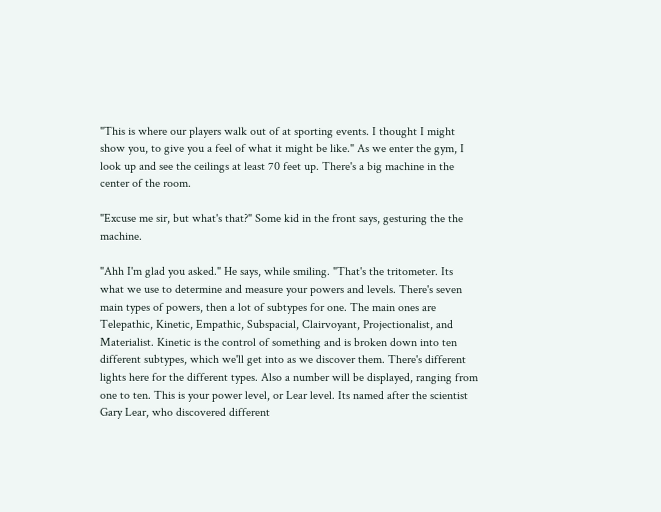"This is where our players walk out of at sporting events. I thought I might show you, to give you a feel of what it might be like." As we enter the gym, I look up and see the ceilings at least 70 feet up. There's a big machine in the center of the room.

"Excuse me sir, but what's that?" Some kid in the front says, gesturing the the machine.

"Ahh I'm glad you asked." He says, while smiling. "That's the tritometer. Its what we use to determine and measure your powers and levels. There's seven main types of powers, then a lot of subtypes for one. The main ones are Telepathic, Kinetic, Empathic, Subspacial, Clairvoyant, Projectionalist, and Materialist. Kinetic is the control of something and is broken down into ten different subtypes, which we'll get into as we discover them. There's different lights here for the different types. Also a number will be displayed, ranging from one to ten. This is your power level, or Lear level. Its named after the scientist Gary Lear, who discovered different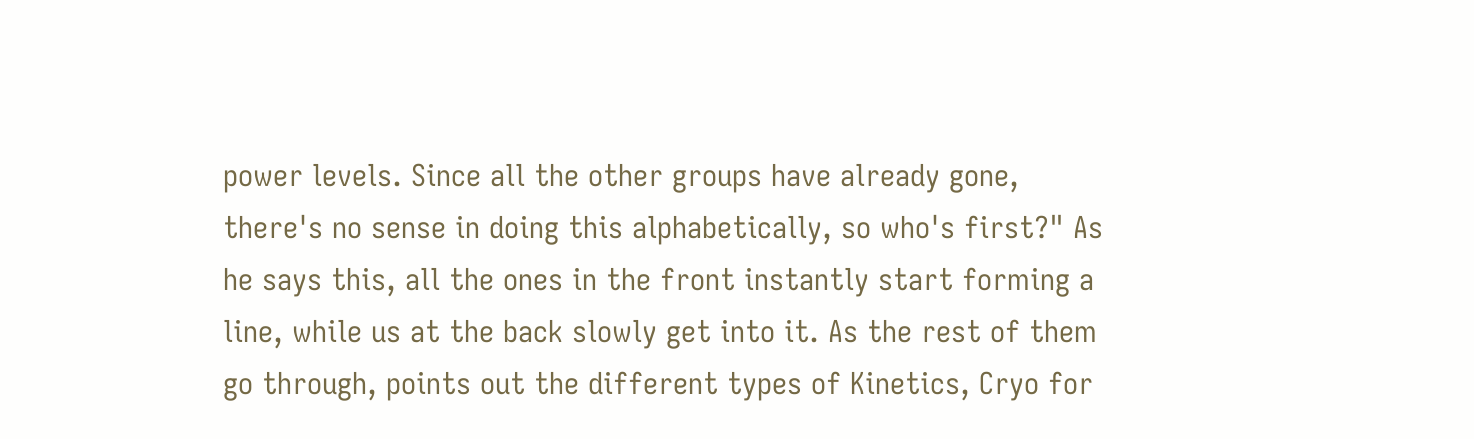power levels. Since all the other groups have already gone, there's no sense in doing this alphabetically, so who's first?" As he says this, all the ones in the front instantly start forming a line, while us at the back slowly get into it. As the rest of them go through, points out the different types of Kinetics, Cryo for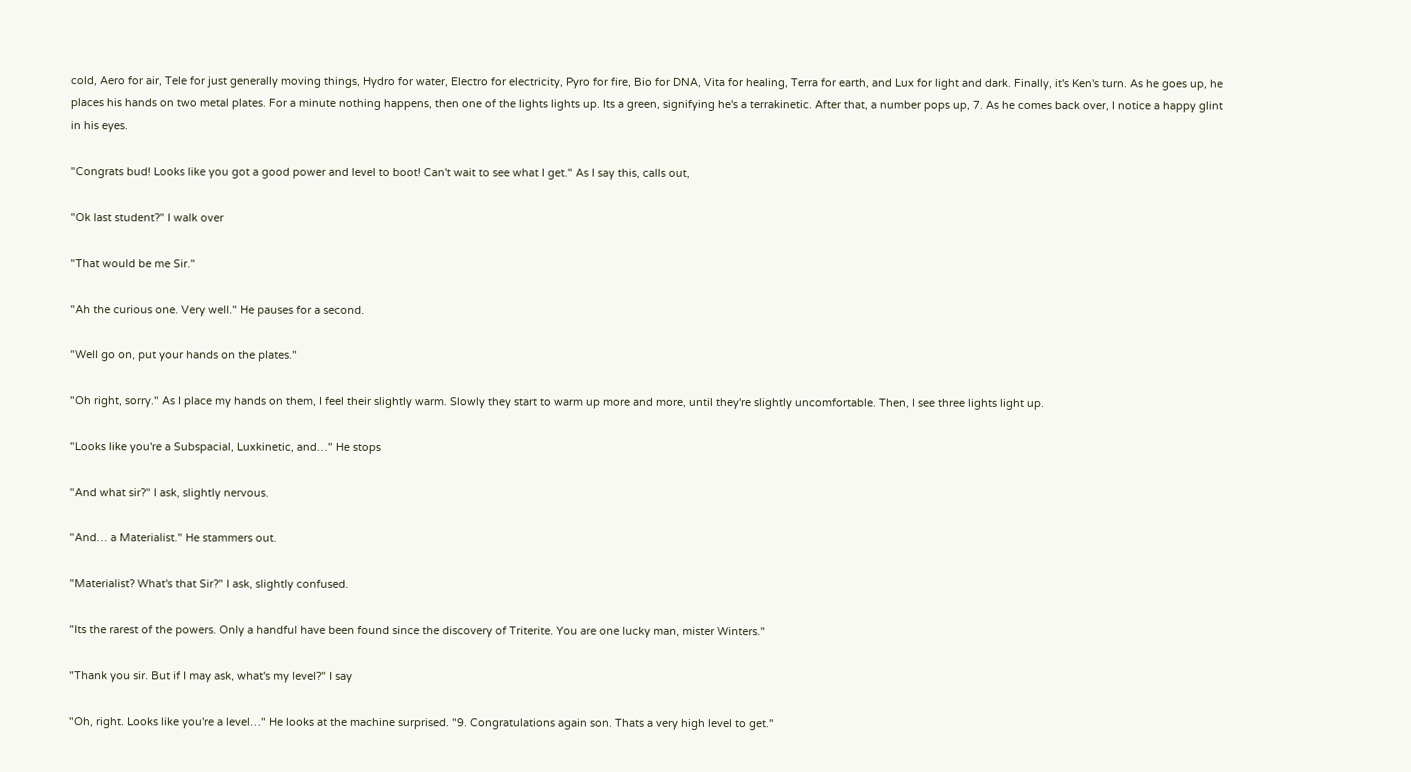cold, Aero for air, Tele for just generally moving things, Hydro for water, Electro for electricity, Pyro for fire, Bio for DNA, Vita for healing, Terra for earth, and Lux for light and dark. Finally, it's Ken's turn. As he goes up, he places his hands on two metal plates. For a minute nothing happens, then one of the lights lights up. Its a green, signifying he's a terrakinetic. After that, a number pops up, 7. As he comes back over, I notice a happy glint in his eyes.

"Congrats bud! Looks like you got a good power and level to boot! Can't wait to see what I get." As I say this, calls out,

"Ok last student?" I walk over

"That would be me Sir."

"Ah the curious one. Very well." He pauses for a second.

"Well go on, put your hands on the plates."

"Oh right, sorry." As I place my hands on them, I feel their slightly warm. Slowly they start to warm up more and more, until they're slightly uncomfortable. Then, I see three lights light up.

"Looks like you're a Subspacial, Luxkinetic, and…" He stops

"And what sir?" I ask, slightly nervous.

"And… a Materialist." He stammers out.

"Materialist? What's that Sir?" I ask, slightly confused.

"Its the rarest of the powers. Only a handful have been found since the discovery of Triterite. You are one lucky man, mister Winters."

"Thank you sir. But if I may ask, what's my level?" I say

"Oh, right. Looks like you're a level…" He looks at the machine surprised. "9. Congratulations again son. Thats a very high level to get."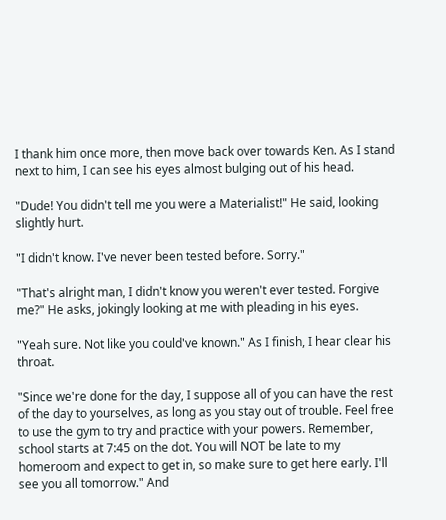I thank him once more, then move back over towards Ken. As I stand next to him, I can see his eyes almost bulging out of his head.

"Dude! You didn't tell me you were a Materialist!" He said, looking slightly hurt.

"I didn't know. I've never been tested before. Sorry."

"That's alright man, I didn't know you weren't ever tested. Forgive me?" He asks, jokingly looking at me with pleading in his eyes.

"Yeah sure. Not like you could've known." As I finish, I hear clear his throat.

"Since we're done for the day, I suppose all of you can have the rest of the day to yourselves, as long as you stay out of trouble. Feel free to use the gym to try and practice with your powers. Remember, school starts at 7:45 on the dot. You will NOT be late to my homeroom and expect to get in, so make sure to get here early. I'll see you all tomorrow." And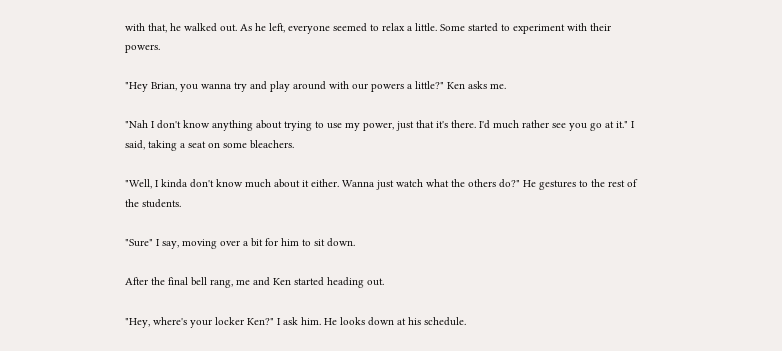with that, he walked out. As he left, everyone seemed to relax a little. Some started to experiment with their powers.

"Hey Brian, you wanna try and play around with our powers a little?" Ken asks me.

"Nah I don't know anything about trying to use my power, just that it's there. I'd much rather see you go at it." I said, taking a seat on some bleachers.

"Well, I kinda don't know much about it either. Wanna just watch what the others do?" He gestures to the rest of the students.

"Sure" I say, moving over a bit for him to sit down.

After the final bell rang, me and Ken started heading out.

"Hey, where's your locker Ken?" I ask him. He looks down at his schedule.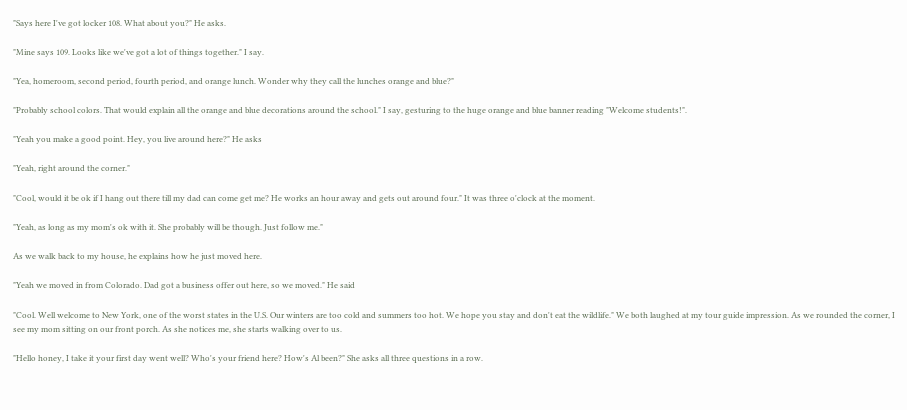"Says here I've got locker 108. What about you?" He asks.

"Mine says 109. Looks like we've got a lot of things together." I say.

"Yea, homeroom, second period, fourth period, and orange lunch. Wonder why they call the lunches orange and blue?"

"Probably school colors. That would explain all the orange and blue decorations around the school." I say, gesturing to the huge orange and blue banner reading "Welcome students!".

"Yeah you make a good point. Hey, you live around here?" He asks

"Yeah, right around the corner."

"Cool, would it be ok if I hang out there till my dad can come get me? He works an hour away and gets out around four." It was three o'clock at the moment.

"Yeah, as long as my mom's ok with it. She probably will be though. Just follow me."

As we walk back to my house, he explains how he just moved here.

"Yeah we moved in from Colorado. Dad got a business offer out here, so we moved." He said

"Cool. Well welcome to New York, one of the worst states in the U.S. Our winters are too cold and summers too hot. We hope you stay and don't eat the wildlife." We both laughed at my tour guide impression. As we rounded the corner, I see my mom sitting on our front porch. As she notices me, she starts walking over to us.

"Hello honey, I take it your first day went well? Who's your friend here? How's Al been?" She asks all three questions in a row.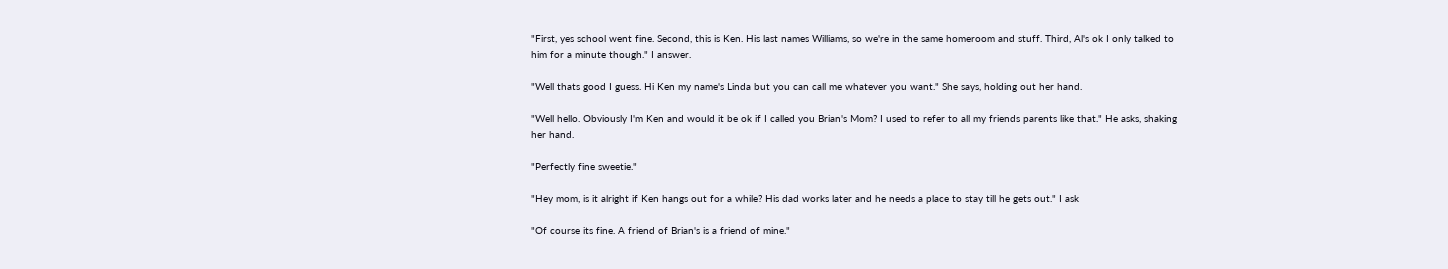"First, yes school went fine. Second, this is Ken. His last names Williams, so we're in the same homeroom and stuff. Third, Al's ok I only talked to him for a minute though." I answer.

"Well thats good I guess. Hi Ken my name's Linda but you can call me whatever you want." She says, holding out her hand.

"Well hello. Obviously I'm Ken and would it be ok if I called you Brian's Mom? I used to refer to all my friends parents like that." He asks, shaking her hand.

"Perfectly fine sweetie."

"Hey mom, is it alright if Ken hangs out for a while? His dad works later and he needs a place to stay till he gets out." I ask

"Of course its fine. A friend of Brian's is a friend of mine."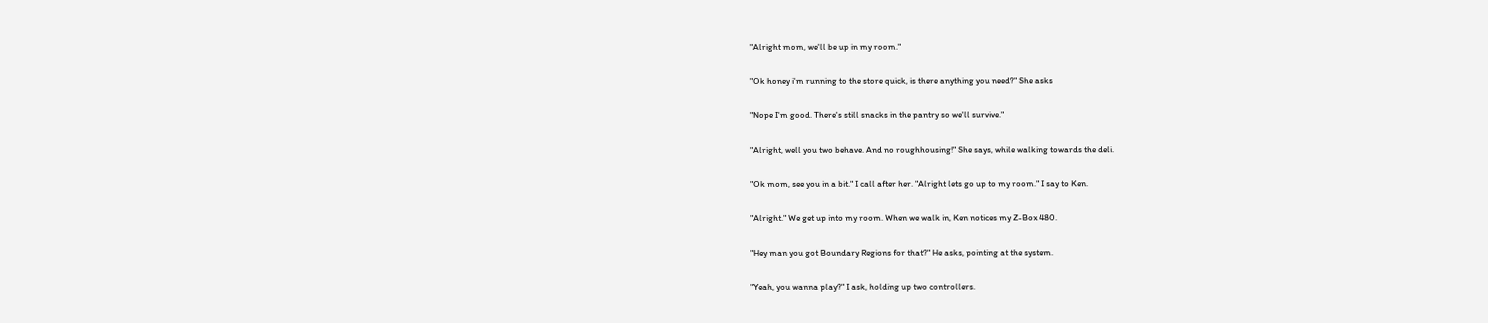"Alright mom, we'll be up in my room."

"Ok honey i'm running to the store quick, is there anything you need?" She asks

"Nope I'm good. There's still snacks in the pantry so we'll survive."

"Alright, well you two behave. And no roughhousing!" She says, while walking towards the deli.

"Ok mom, see you in a bit." I call after her. "Alright lets go up to my room." I say to Ken.

"Alright." We get up into my room. When we walk in, Ken notices my Z-Box 480.

"Hey man you got Boundary Regions for that?" He asks, pointing at the system.

"Yeah, you wanna play?" I ask, holding up two controllers.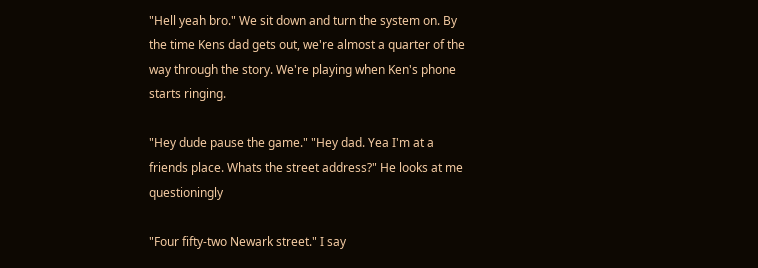"Hell yeah bro." We sit down and turn the system on. By the time Kens dad gets out, we're almost a quarter of the way through the story. We're playing when Ken's phone starts ringing.

"Hey dude pause the game." "Hey dad. Yea I'm at a friends place. Whats the street address?" He looks at me questioningly

"Four fifty-two Newark street." I say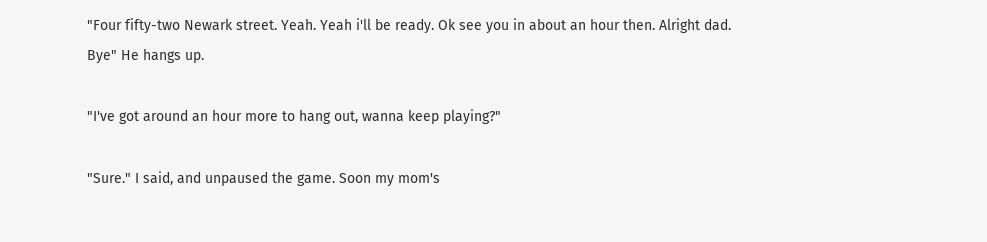"Four fifty-two Newark street. Yeah. Yeah i'll be ready. Ok see you in about an hour then. Alright dad. Bye" He hangs up.

"I've got around an hour more to hang out, wanna keep playing?"

"Sure." I said, and unpaused the game. Soon my mom's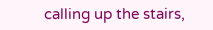calling up the stairs,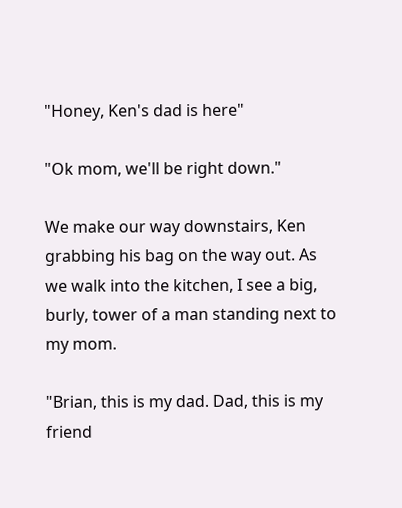"Honey, Ken's dad is here"

"Ok mom, we'll be right down."

We make our way downstairs, Ken grabbing his bag on the way out. As we walk into the kitchen, I see a big, burly, tower of a man standing next to my mom.

"Brian, this is my dad. Dad, this is my friend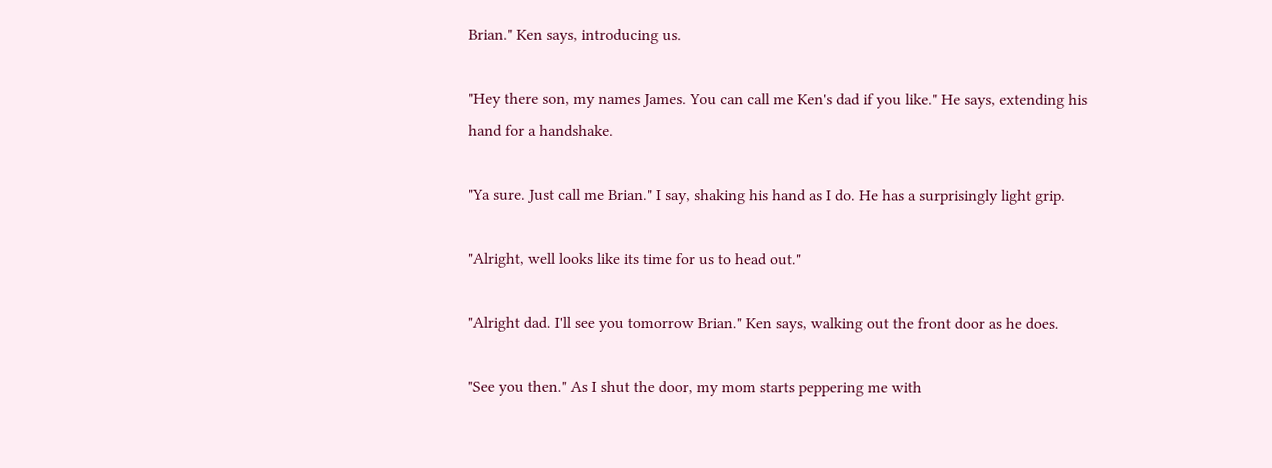Brian." Ken says, introducing us.

"Hey there son, my names James. You can call me Ken's dad if you like." He says, extending his hand for a handshake.

"Ya sure. Just call me Brian." I say, shaking his hand as I do. He has a surprisingly light grip.

"Alright, well looks like its time for us to head out."

"Alright dad. I'll see you tomorrow Brian." Ken says, walking out the front door as he does.

"See you then." As I shut the door, my mom starts peppering me with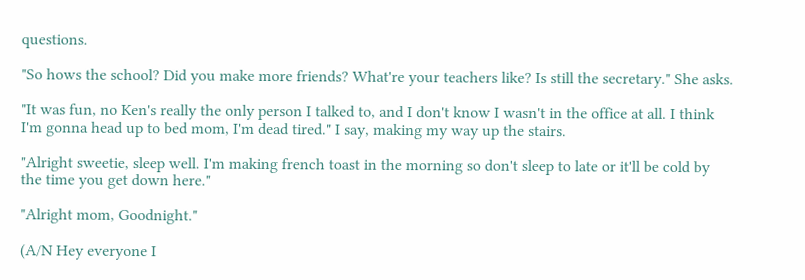questions.

"So hows the school? Did you make more friends? What're your teachers like? Is still the secretary." She asks.

"It was fun, no Ken's really the only person I talked to, and I don't know I wasn't in the office at all. I think I'm gonna head up to bed mom, I'm dead tired." I say, making my way up the stairs.

"Alright sweetie, sleep well. I'm making french toast in the morning so don't sleep to late or it'll be cold by the time you get down here."

"Alright mom, Goodnight."

(A/N Hey everyone I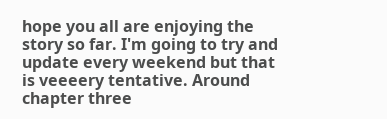hope you all are enjoying the story so far. I'm going to try and update every weekend but that is veeeery tentative. Around chapter three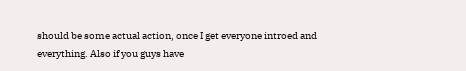should be some actual action, once I get everyone introed and everything. Also if you guys have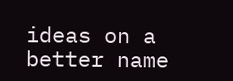ideas on a better name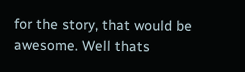for the story, that would be awesome. Well thats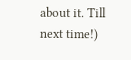about it. Till next time!)